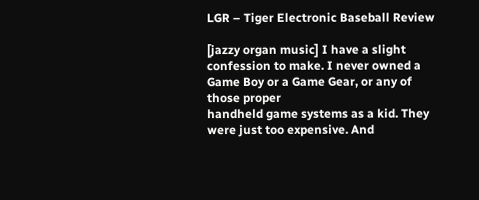LGR – Tiger Electronic Baseball Review

[jazzy organ music] I have a slight confession to make. I never owned a Game Boy or a Game Gear, or any of those proper
handheld game systems as a kid. They were just too expensive. And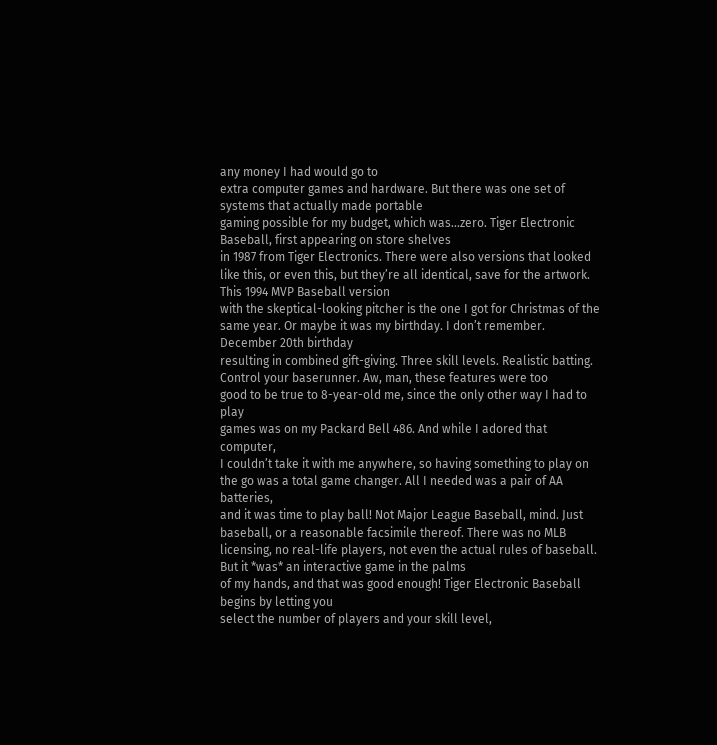any money I had would go to
extra computer games and hardware. But there was one set of systems that actually made portable
gaming possible for my budget, which was…zero. Tiger Electronic Baseball, first appearing on store shelves
in 1987 from Tiger Electronics. There were also versions that looked like this, or even this, but they’re all identical, save for the artwork. This 1994 MVP Baseball version
with the skeptical-looking pitcher is the one I got for Christmas of the same year. Or maybe it was my birthday. I don’t remember. December 20th birthday
resulting in combined gift-giving. Three skill levels. Realistic batting.
Control your baserunner. Aw, man, these features were too
good to be true to 8-year-old me, since the only other way I had to play
games was on my Packard Bell 486. And while I adored that computer,
I couldn’t take it with me anywhere, so having something to play on
the go was a total game changer. All I needed was a pair of AA batteries,
and it was time to play ball! Not Major League Baseball, mind. Just baseball, or a reasonable facsimile thereof. There was no MLB licensing, no real-life players, not even the actual rules of baseball. But it *was* an interactive game in the palms
of my hands, and that was good enough! Tiger Electronic Baseball begins by letting you
select the number of players and your skill level,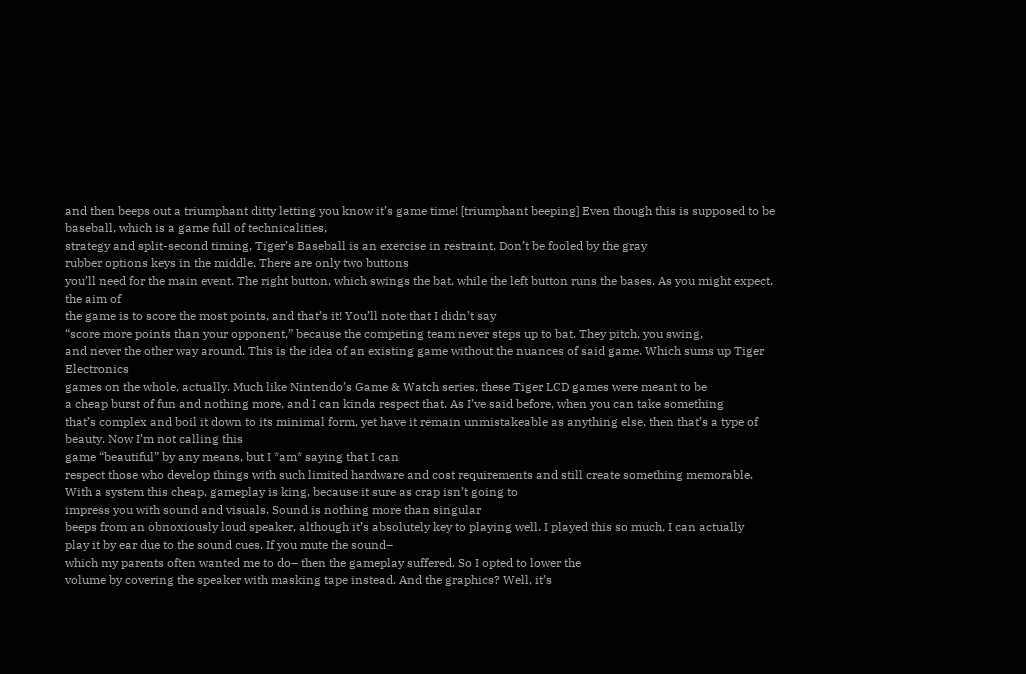and then beeps out a triumphant ditty letting you know it’s game time! [triumphant beeping] Even though this is supposed to be baseball, which is a game full of technicalities,
strategy and split-second timing, Tiger’s Baseball is an exercise in restraint. Don’t be fooled by the gray
rubber options keys in the middle. There are only two buttons
you’ll need for the main event. The right button, which swings the bat, while the left button runs the bases. As you might expect, the aim of
the game is to score the most points, and that’s it! You’ll note that I didn’t say
“score more points than your opponent,” because the competing team never steps up to bat. They pitch, you swing,
and never the other way around. This is the idea of an existing game without the nuances of said game. Which sums up Tiger Electronics
games on the whole, actually. Much like Nintendo’s Game & Watch series, these Tiger LCD games were meant to be
a cheap burst of fun and nothing more, and I can kinda respect that. As I’ve said before, when you can take something
that’s complex and boil it down to its minimal form, yet have it remain unmistakeable as anything else, then that’s a type of beauty. Now I’m not calling this
game “beautiful” by any means, but I *am* saying that I can
respect those who develop things with such limited hardware and cost requirements and still create something memorable. With a system this cheap, gameplay is king, because it sure as crap isn’t going to
impress you with sound and visuals. Sound is nothing more than singular
beeps from an obnoxiously loud speaker, although it’s absolutely key to playing well. I played this so much, I can actually
play it by ear due to the sound cues. If you mute the sound–
which my parents often wanted me to do– then the gameplay suffered. So I opted to lower the
volume by covering the speaker with masking tape instead. And the graphics? Well, it’s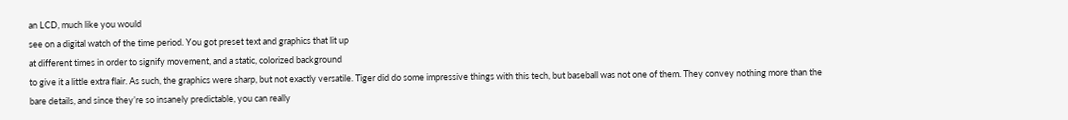an LCD, much like you would
see on a digital watch of the time period. You got preset text and graphics that lit up
at different times in order to signify movement, and a static, colorized background
to give it a little extra flair. As such, the graphics were sharp, but not exactly versatile. Tiger did do some impressive things with this tech, but baseball was not one of them. They convey nothing more than the bare details, and since they’re so insanely predictable, you can really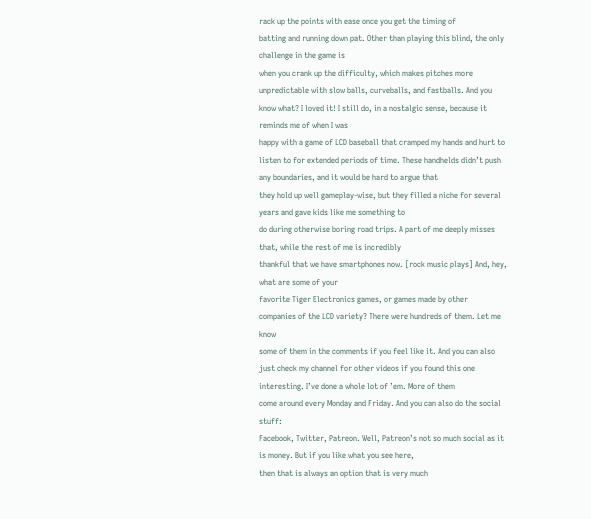rack up the points with ease once you get the timing of
batting and running down pat. Other than playing this blind, the only challenge in the game is
when you crank up the difficulty, which makes pitches more unpredictable with slow balls, curveballs, and fastballs. And you know what? I loved it! I still do, in a nostalgic sense, because it reminds me of when I was
happy with a game of LCD baseball that cramped my hands and hurt to
listen to for extended periods of time. These handhelds didn’t push any boundaries, and it would be hard to argue that
they hold up well gameplay-wise, but they filled a niche for several years and gave kids like me something to
do during otherwise boring road trips. A part of me deeply misses that, while the rest of me is incredibly
thankful that we have smartphones now. [rock music plays] And, hey, what are some of your
favorite Tiger Electronics games, or games made by other
companies of the LCD variety? There were hundreds of them. Let me know
some of them in the comments if you feel like it. And you can also just check my channel for other videos if you found this one interesting. I’ve done a whole lot of ’em. More of them
come around every Monday and Friday. And you can also do the social stuff:
Facebook, Twitter, Patreon. Well, Patreon’s not so much social as it is money. But if you like what you see here,
then that is always an option that is very much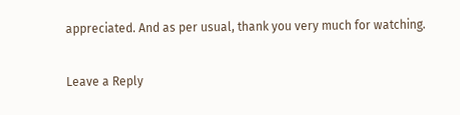appreciated. And as per usual, thank you very much for watching.

Leave a Reply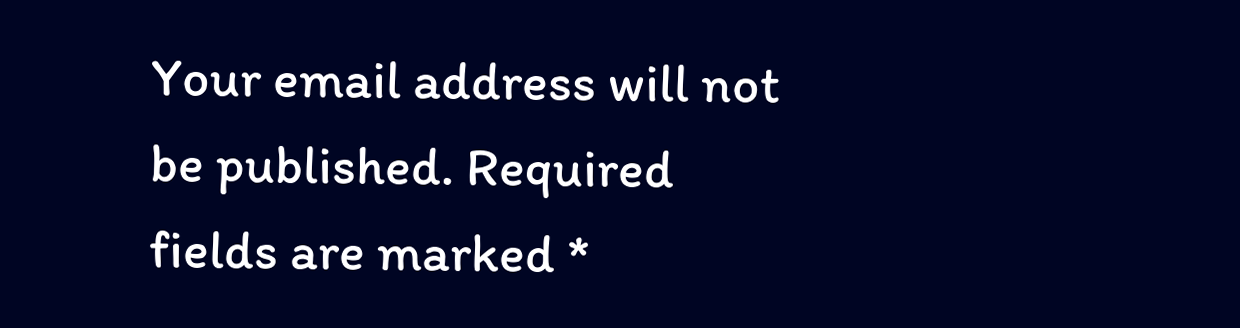Your email address will not be published. Required fields are marked *